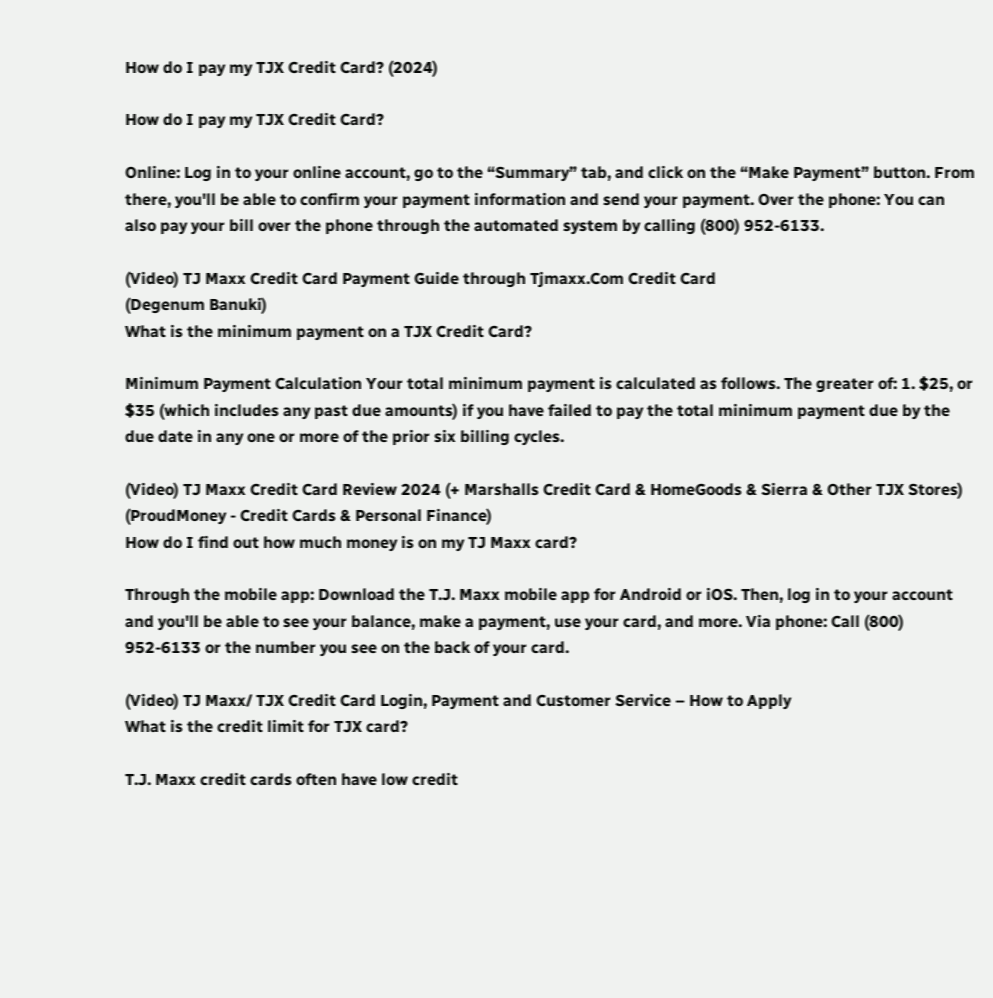How do I pay my TJX Credit Card? (2024)

How do I pay my TJX Credit Card?

Online: Log in to your online account, go to the “Summary” tab, and click on the “Make Payment” button. From there, you'll be able to confirm your payment information and send your payment. Over the phone: You can also pay your bill over the phone through the automated system by calling (800) 952-6133.

(Video) TJ Maxx Credit Card Payment Guide through Tjmaxx.Com Credit Card
(Degenum Banuki)
What is the minimum payment on a TJX Credit Card?

Minimum Payment Calculation Your total minimum payment is calculated as follows. The greater of: 1. $25, or $35 (which includes any past due amounts) if you have failed to pay the total minimum payment due by the due date in any one or more of the prior six billing cycles.

(Video) TJ Maxx Credit Card Review 2024 (+ Marshalls Credit Card & HomeGoods & Sierra & Other TJX Stores)
(ProudMoney - Credit Cards & Personal Finance)
How do I find out how much money is on my TJ Maxx card?

Through the mobile app: Download the T.J. Maxx mobile app for Android or iOS. Then, log in to your account and you'll be able to see your balance, make a payment, use your card, and more. Via phone: Call (800) 952-6133 or the number you see on the back of your card.

(Video) TJ Maxx/ TJX Credit Card Login, Payment and Customer Service – How to Apply
What is the credit limit for TJX card?

T.J. Maxx credit cards often have low credit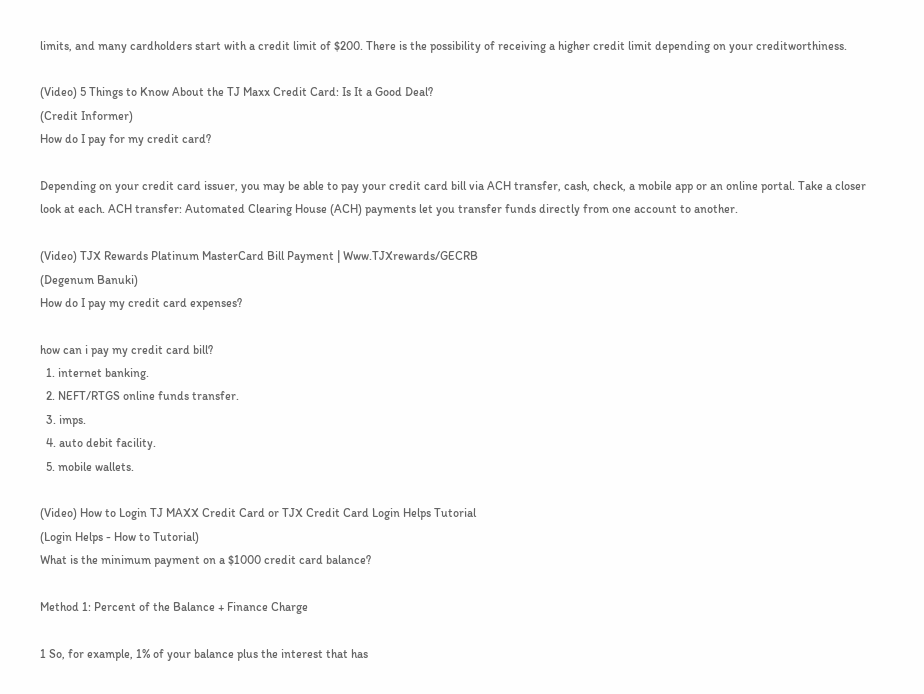limits, and many cardholders start with a credit limit of $200. There is the possibility of receiving a higher credit limit depending on your creditworthiness.

(Video) 5 Things to Know About the TJ Maxx Credit Card: Is It a Good Deal?
(Credit Informer)
How do I pay for my credit card?

Depending on your credit card issuer, you may be able to pay your credit card bill via ACH transfer, cash, check, a mobile app or an online portal. Take a closer look at each. ACH transfer: Automated Clearing House (ACH) payments let you transfer funds directly from one account to another.

(Video) TJX Rewards Platinum MasterCard Bill Payment | Www.TJXrewards/GECRB
(Degenum Banuki)
How do I pay my credit card expenses?

how can i pay my credit card bill?
  1. internet banking.
  2. NEFT/RTGS online funds transfer.
  3. imps.
  4. auto debit facility.
  5. mobile wallets.

(Video) How to Login TJ MAXX Credit Card or TJX Credit Card Login Helps Tutorial
(Login Helps - How to Tutorial)
What is the minimum payment on a $1000 credit card balance?

Method 1: Percent of the Balance + Finance Charge

1 So, for example, 1% of your balance plus the interest that has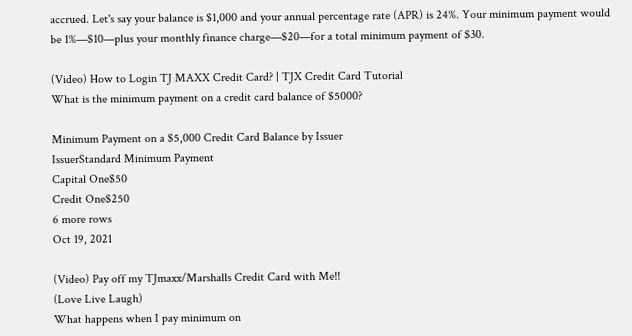accrued. Let's say your balance is $1,000 and your annual percentage rate (APR) is 24%. Your minimum payment would be 1%—$10—plus your monthly finance charge—$20—for a total minimum payment of $30.

(Video) How to Login TJ MAXX Credit Card? | TJX Credit Card Tutorial
What is the minimum payment on a credit card balance of $5000?

Minimum Payment on a $5,000 Credit Card Balance by Issuer
IssuerStandard Minimum Payment
Capital One$50
Credit One$250
6 more rows
Oct 19, 2021

(Video) Pay off my TJmaxx/Marshalls Credit Card with Me!!
(Love Live Laugh)
What happens when I pay minimum on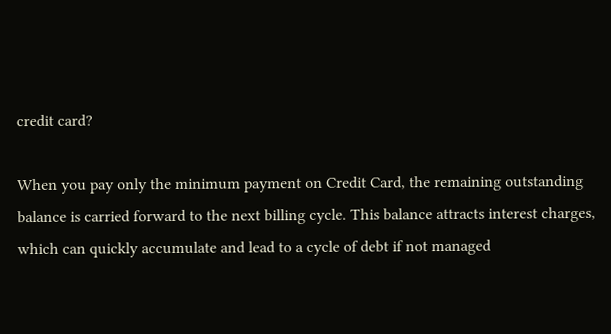credit card?

When you pay only the minimum payment on Credit Card, the remaining outstanding balance is carried forward to the next billing cycle. This balance attracts interest charges, which can quickly accumulate and lead to a cycle of debt if not managed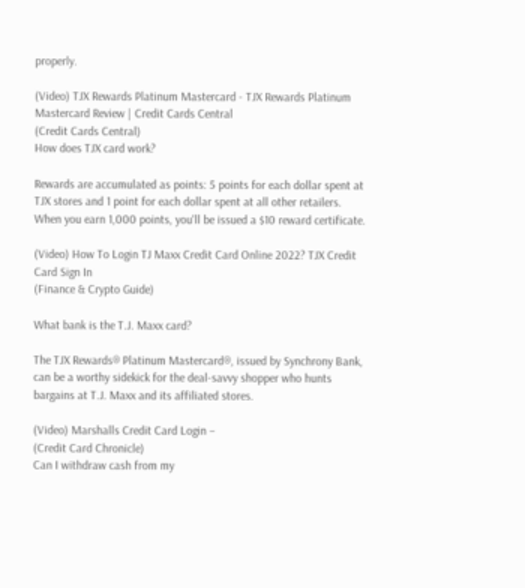properly.

(Video) TJX Rewards Platinum Mastercard - TJX Rewards Platinum Mastercard Review | Credit Cards Central
(Credit Cards Central)
How does TJX card work?

Rewards are accumulated as points: 5 points for each dollar spent at TJX stores and 1 point for each dollar spent at all other retailers. When you earn 1,000 points, you'll be issued a $10 reward certificate.

(Video) How To Login TJ Maxx Credit Card Online 2022? TJX Credit Card Sign In
(Finance & Crypto Guide)

What bank is the T.J. Maxx card?

The TJX Rewards® Platinum Mastercard®, issued by Synchrony Bank, can be a worthy sidekick for the deal-savvy shopper who hunts bargains at T.J. Maxx and its affiliated stores.

(Video) Marshalls Credit Card Login –
(Credit Card Chronicle)
Can I withdraw cash from my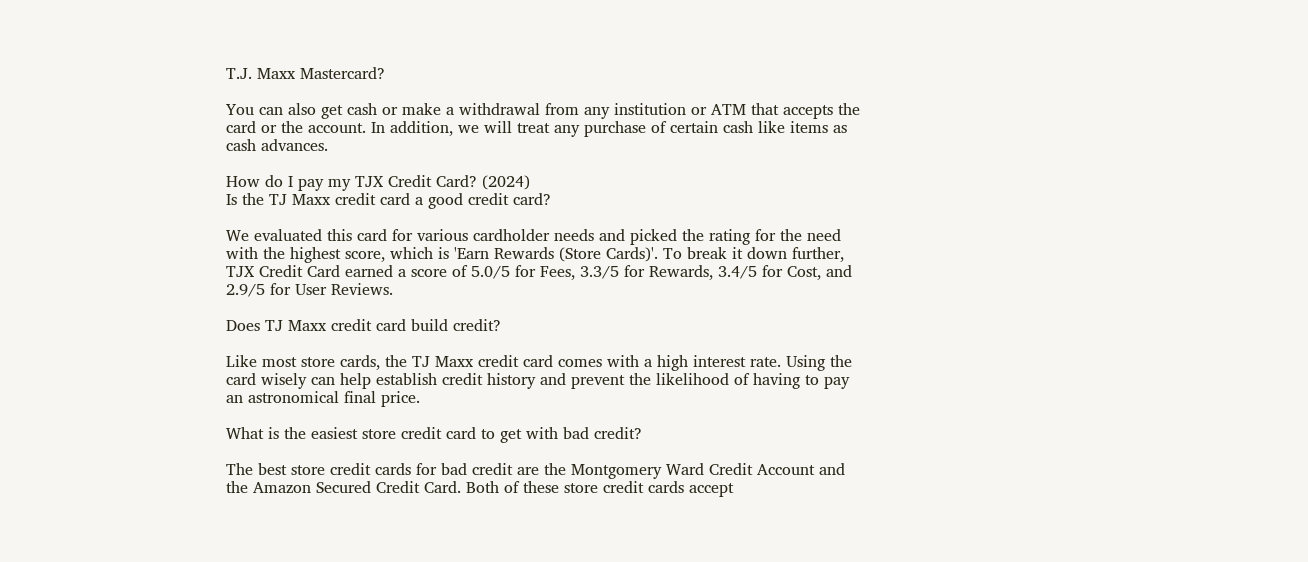T.J. Maxx Mastercard?

You can also get cash or make a withdrawal from any institution or ATM that accepts the card or the account. In addition, we will treat any purchase of certain cash like items as cash advances.

How do I pay my TJX Credit Card? (2024)
Is the TJ Maxx credit card a good credit card?

We evaluated this card for various cardholder needs and picked the rating for the need with the highest score, which is 'Earn Rewards (Store Cards)'. To break it down further, TJX Credit Card earned a score of 5.0/5 for Fees, 3.3/5 for Rewards, 3.4/5 for Cost, and 2.9/5 for User Reviews.

Does TJ Maxx credit card build credit?

Like most store cards, the TJ Maxx credit card comes with a high interest rate. Using the card wisely can help establish credit history and prevent the likelihood of having to pay an astronomical final price.

What is the easiest store credit card to get with bad credit?

The best store credit cards for bad credit are the Montgomery Ward Credit Account and the Amazon Secured Credit Card. Both of these store credit cards accept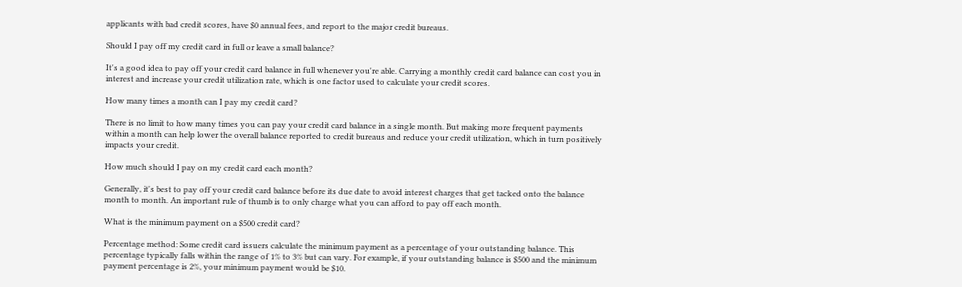applicants with bad credit scores, have $0 annual fees, and report to the major credit bureaus.

Should I pay off my credit card in full or leave a small balance?

It's a good idea to pay off your credit card balance in full whenever you're able. Carrying a monthly credit card balance can cost you in interest and increase your credit utilization rate, which is one factor used to calculate your credit scores.

How many times a month can I pay my credit card?

There is no limit to how many times you can pay your credit card balance in a single month. But making more frequent payments within a month can help lower the overall balance reported to credit bureaus and reduce your credit utilization, which in turn positively impacts your credit.

How much should I pay on my credit card each month?

Generally, it's best to pay off your credit card balance before its due date to avoid interest charges that get tacked onto the balance month to month. An important rule of thumb is to only charge what you can afford to pay off each month.

What is the minimum payment on a $500 credit card?

Percentage method: Some credit card issuers calculate the minimum payment as a percentage of your outstanding balance. This percentage typically falls within the range of 1% to 3% but can vary. For example, if your outstanding balance is $500 and the minimum payment percentage is 2%, your minimum payment would be $10.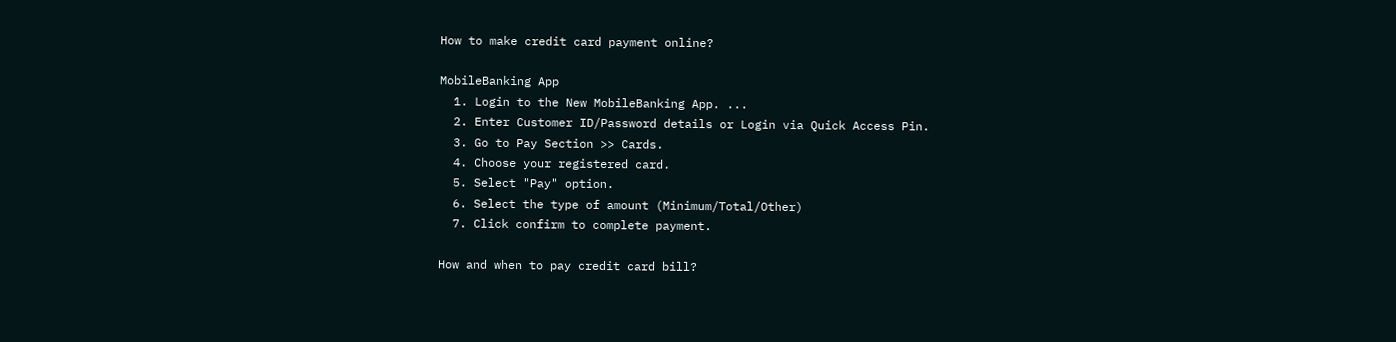How to make credit card payment online?

MobileBanking App
  1. Login to the New MobileBanking App. ...
  2. Enter Customer ID/Password details or Login via Quick Access Pin.
  3. Go to Pay Section >> Cards.
  4. Choose your registered card.
  5. Select "Pay" option.
  6. Select the type of amount (Minimum/Total/Other)
  7. Click confirm to complete payment.

How and when to pay credit card bill?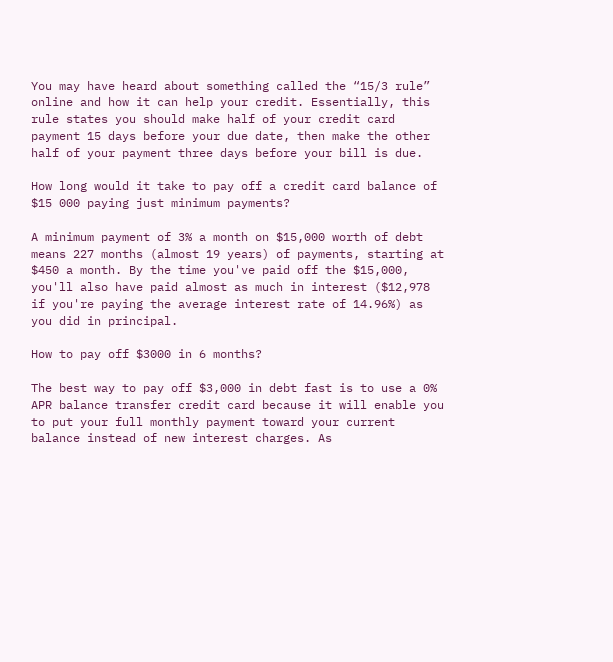You may have heard about something called the “15/3 rule” online and how it can help your credit. Essentially, this rule states you should make half of your credit card payment 15 days before your due date, then make the other half of your payment three days before your bill is due.

How long would it take to pay off a credit card balance of $15 000 paying just minimum payments?

A minimum payment of 3% a month on $15,000 worth of debt means 227 months (almost 19 years) of payments, starting at $450 a month. By the time you've paid off the $15,000, you'll also have paid almost as much in interest ($12,978 if you're paying the average interest rate of 14.96%) as you did in principal.

How to pay off $3000 in 6 months?

The best way to pay off $3,000 in debt fast is to use a 0% APR balance transfer credit card because it will enable you to put your full monthly payment toward your current balance instead of new interest charges. As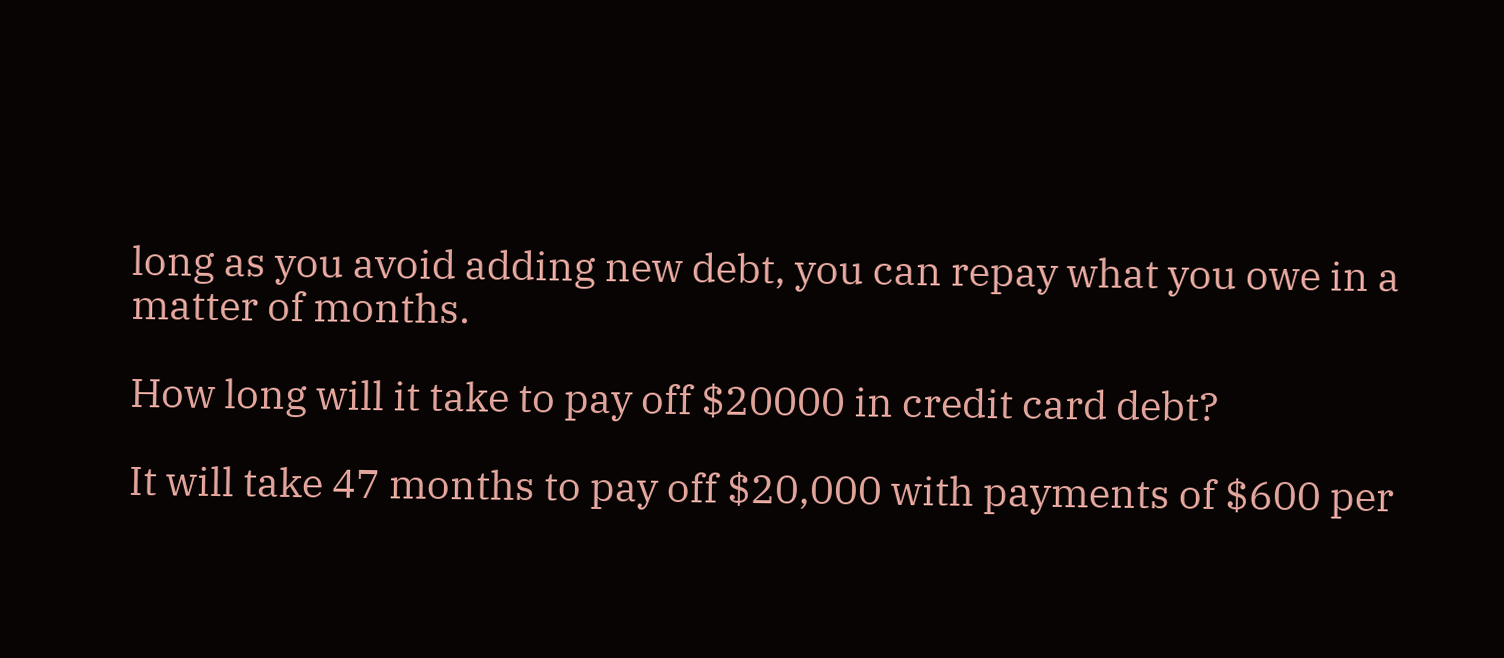long as you avoid adding new debt, you can repay what you owe in a matter of months.

How long will it take to pay off $20000 in credit card debt?

It will take 47 months to pay off $20,000 with payments of $600 per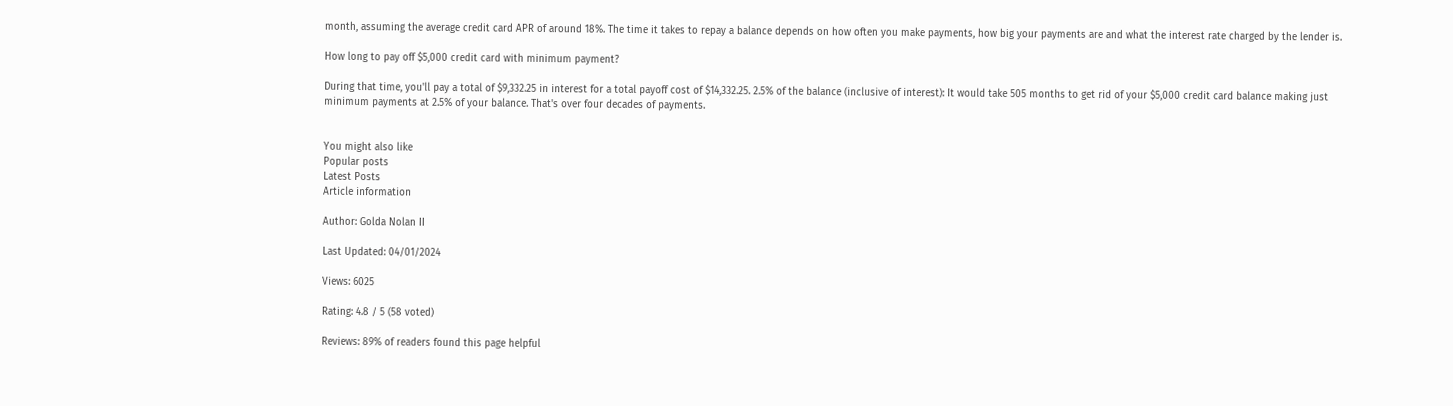month, assuming the average credit card APR of around 18%. The time it takes to repay a balance depends on how often you make payments, how big your payments are and what the interest rate charged by the lender is.

How long to pay off $5,000 credit card with minimum payment?

During that time, you'll pay a total of $9,332.25 in interest for a total payoff cost of $14,332.25. 2.5% of the balance (inclusive of interest): It would take 505 months to get rid of your $5,000 credit card balance making just minimum payments at 2.5% of your balance. That's over four decades of payments.


You might also like
Popular posts
Latest Posts
Article information

Author: Golda Nolan II

Last Updated: 04/01/2024

Views: 6025

Rating: 4.8 / 5 (58 voted)

Reviews: 89% of readers found this page helpful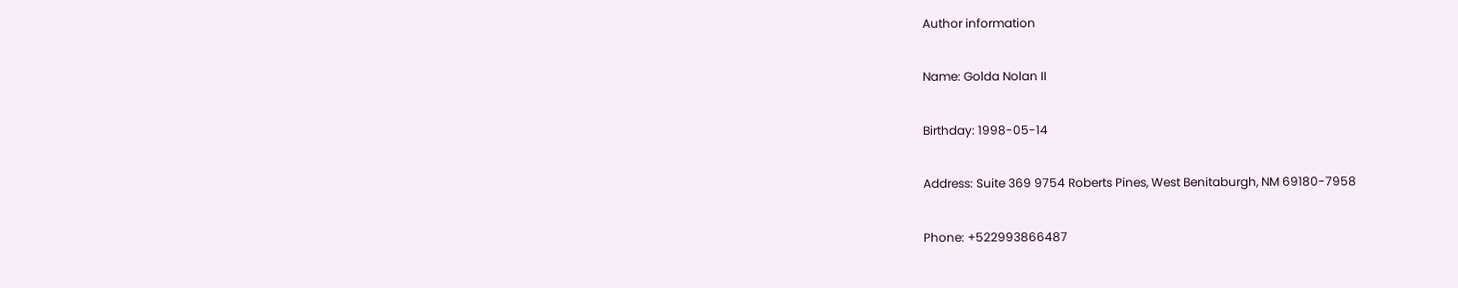Author information

Name: Golda Nolan II

Birthday: 1998-05-14

Address: Suite 369 9754 Roberts Pines, West Benitaburgh, NM 69180-7958

Phone: +522993866487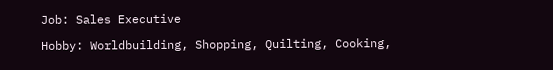Job: Sales Executive

Hobby: Worldbuilding, Shopping, Quilting, Cooking,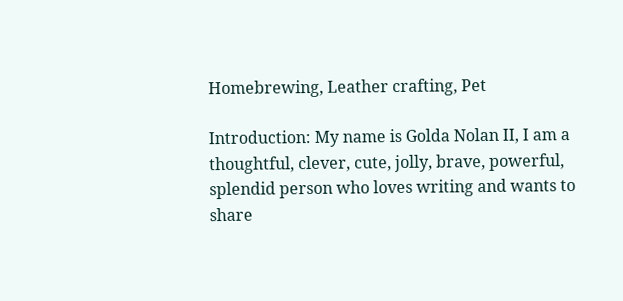Homebrewing, Leather crafting, Pet

Introduction: My name is Golda Nolan II, I am a thoughtful, clever, cute, jolly, brave, powerful, splendid person who loves writing and wants to share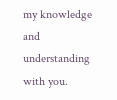my knowledge and understanding with you.